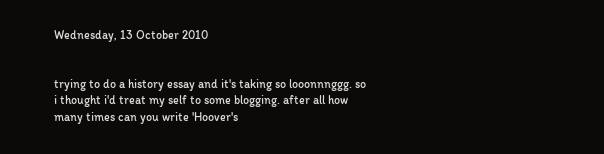Wednesday, 13 October 2010


trying to do a history essay and it's taking so looonnnggg. so i thought i'd treat my self to some blogging. after all how many times can you write 'Hoover's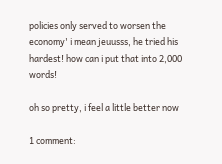policies only served to worsen the economy' i mean jeuusss, he tried his hardest! how can i put that into 2,000 words!

oh so pretty, i feel a little better now

1 comment: